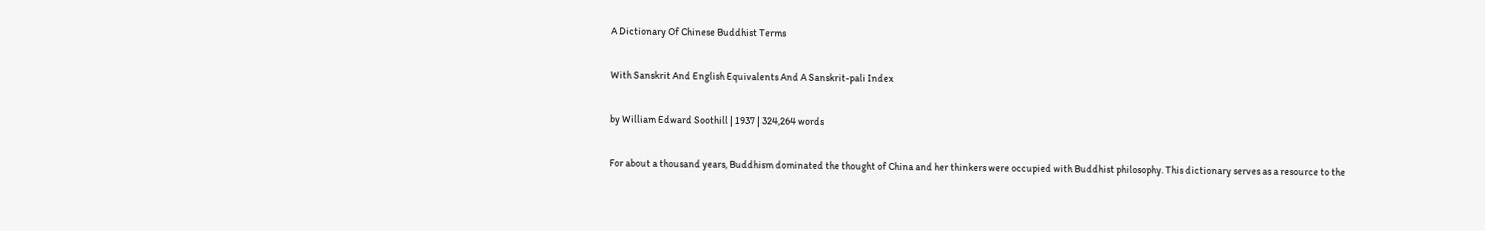A Dictionary Of Chinese Buddhist Terms

With Sanskrit And English Equivalents And A Sanskrit-pali Index

by William Edward Soothill | 1937 | 324,264 words

For about a thousand years, Buddhism dominated the thought of China and her thinkers were occupied with Buddhist philosophy. This dictionary serves as a resource to the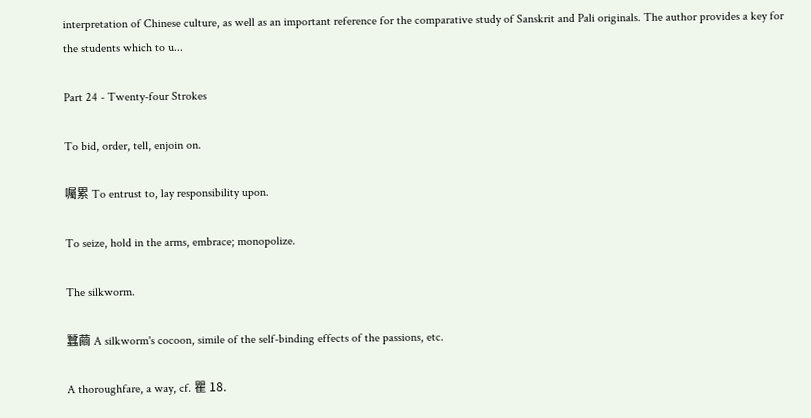interpretation of Chinese culture, as well as an important reference for the comparative study of Sanskrit and Pali originals. The author provides a key for the students which to u...

Part 24 - Twenty-four Strokes

To bid, order, tell, enjoin on.

囑累 To entrust to, lay responsibility upon.

To seize, hold in the arms, embrace; monopolize.

The silkworm.

蠶繭 A silkworm's cocoon, simile of the self-binding effects of the passions, etc.

A thoroughfare, a way, cf. 瞿 18.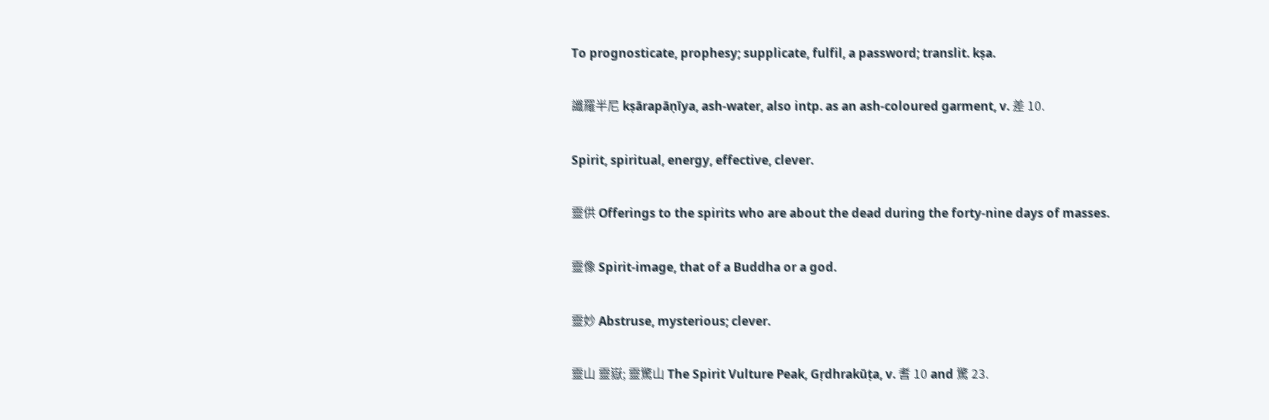To prognosticate, prophesy; supplicate, fulfil, a password; translit. kṣa.

讖羅半尼 kṣārapāṇīya, ash-water, also intp. as an ash-coloured garment, v. 差 10.

Spirit, spiritual, energy, effective, clever.

靈供 Offerings to the spirits who are about the dead during the forty-nine days of masses.

靈像 Spirit-image, that of a Buddha or a god.

靈妙 Abstruse, mysterious; clever.

靈山 靈嶽; 靈驚山 The Spirit Vulture Peak, Gṛdhrakūṭa, v. 耆 10 and 驚 23.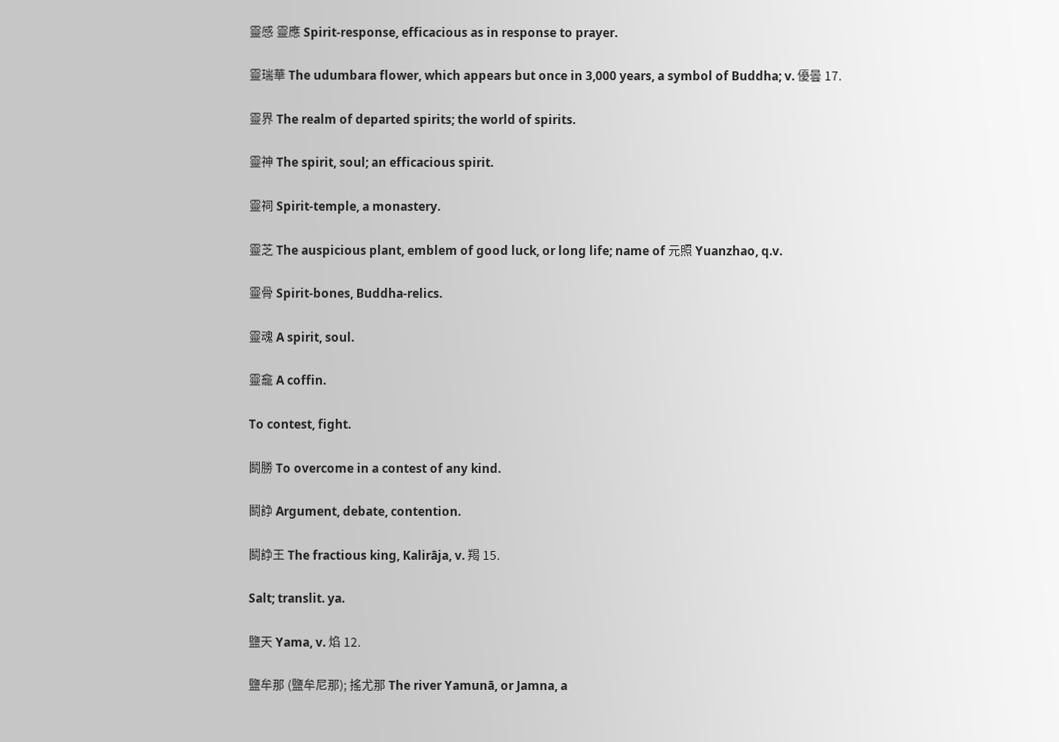靈感 靈應 Spirit-response, efficacious as in response to prayer.

靈瑞華 The udumbara flower, which appears but once in 3,000 years, a symbol of Buddha; v. 優曇 17.

靈界 The realm of departed spirits; the world of spirits.

靈神 The spirit, soul; an efficacious spirit.

靈祠 Spirit-temple, a monastery.

靈芝 The auspicious plant, emblem of good luck, or long life; name of 元照 Yuanzhao, q.v.

靈骨 Spirit-bones, Buddha-relics.

靈魂 A spirit, soul.

靈龕 A coffin.

To contest, fight.

鬭勝 To overcome in a contest of any kind.

鬭諍 Argument, debate, contention.

鬭諍王 The fractious king, Kalirāja, v. 羯 15.

Salt; translit. ya.

鹽天 Yama, v. 焰 12.

鹽牟那 (鹽牟尼那); 搖尤那 The river Yamunā, or Jamna, a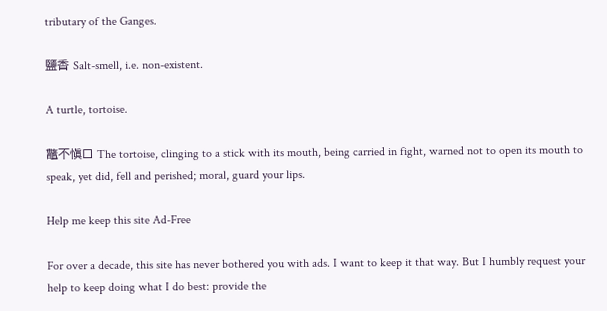tributary of the Ganges.

鹽香 Salt-smell, i.e. non-existent.

A turtle, tortoise.

鼈不愼ロ The tortoise, clinging to a stick with its mouth, being carried in fight, warned not to open its mouth to speak, yet did, fell and perished; moral, guard your lips.

Help me keep this site Ad-Free

For over a decade, this site has never bothered you with ads. I want to keep it that way. But I humbly request your help to keep doing what I do best: provide the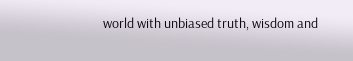world with unbiased truth, wisdom and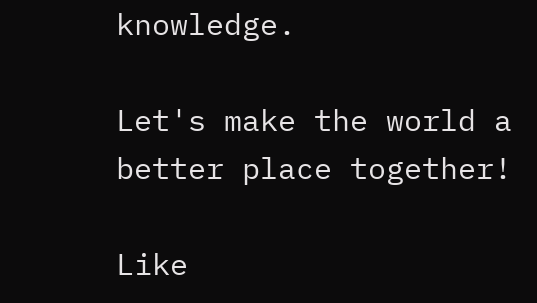knowledge.

Let's make the world a better place together!

Like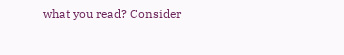what you read? Consider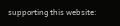supporting this website: